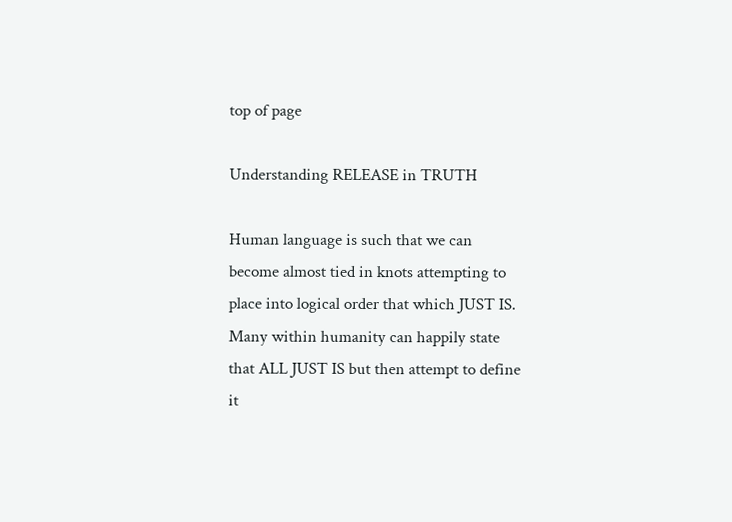top of page

Understanding RELEASE in TRUTH

Human language is such that we can become almost tied in knots attempting to place into logical order that which JUST IS.  Many within humanity can happily state that ALL JUST IS but then attempt to define it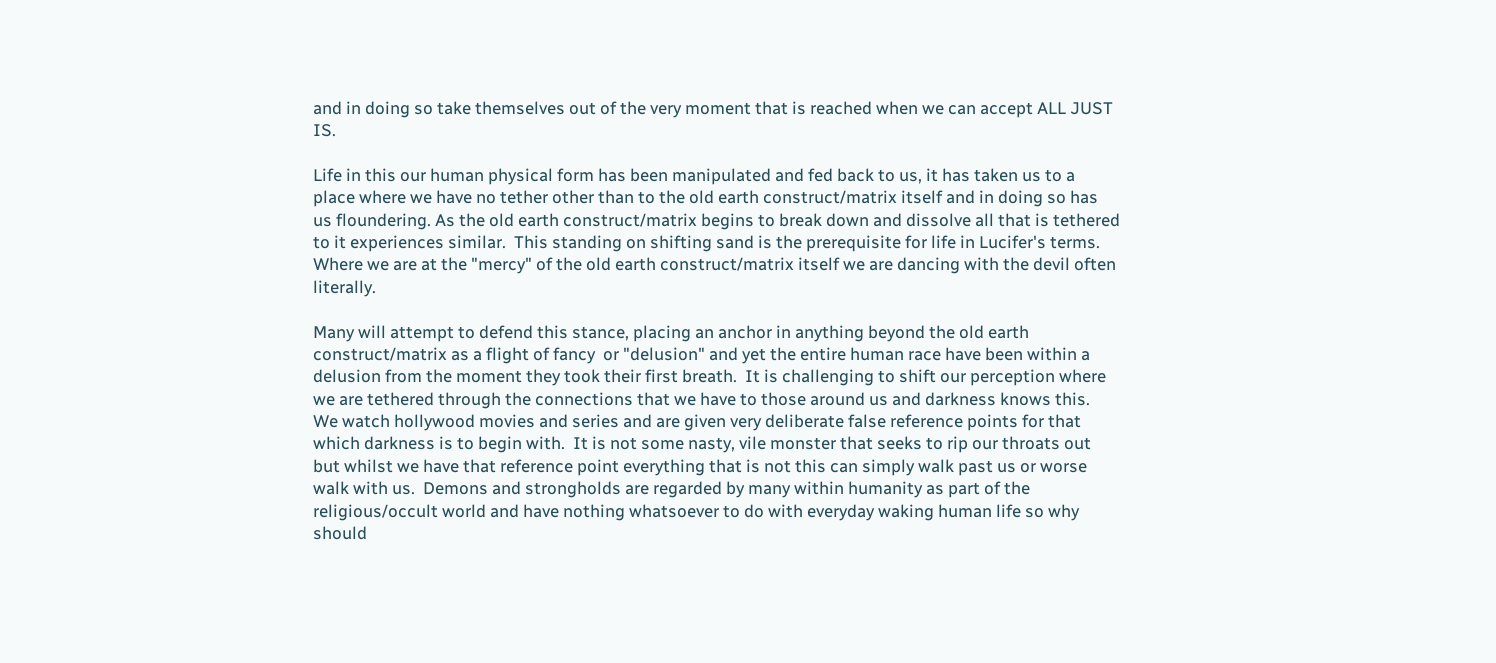and in doing so take themselves out of the very moment that is reached when we can accept ALL JUST IS.

Life in this our human physical form has been manipulated and fed back to us, it has taken us to a place where we have no tether other than to the old earth construct/matrix itself and in doing so has us floundering. As the old earth construct/matrix begins to break down and dissolve all that is tethered to it experiences similar.  This standing on shifting sand is the prerequisite for life in Lucifer's terms.  Where we are at the "mercy" of the old earth construct/matrix itself we are dancing with the devil often literally.

Many will attempt to defend this stance, placing an anchor in anything beyond the old earth construct/matrix as a flight of fancy  or "delusion" and yet the entire human race have been within a delusion from the moment they took their first breath.  It is challenging to shift our perception where we are tethered through the connections that we have to those around us and darkness knows this.  We watch hollywood movies and series and are given very deliberate false reference points for that which darkness is to begin with.  It is not some nasty, vile monster that seeks to rip our throats out but whilst we have that reference point everything that is not this can simply walk past us or worse walk with us.  Demons and strongholds are regarded by many within humanity as part of the religious/occult world and have nothing whatsoever to do with everyday waking human life so why should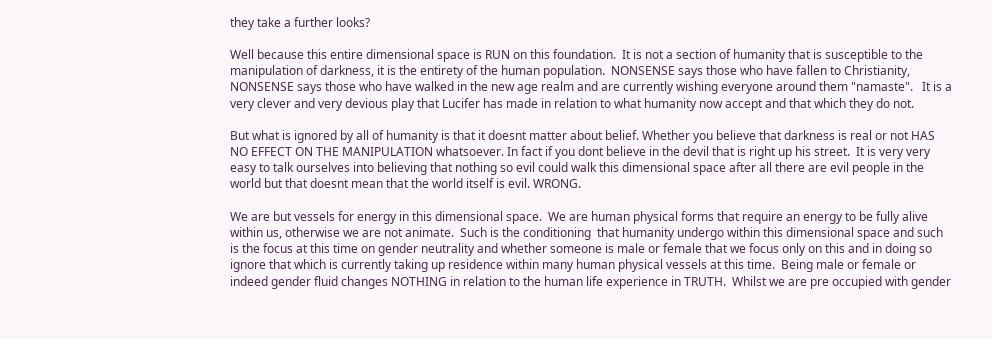they take a further looks?

Well because this entire dimensional space is RUN on this foundation.  It is not a section of humanity that is susceptible to the manipulation of darkness, it is the entirety of the human population.  NONSENSE says those who have fallen to Christianity,  NONSENSE says those who have walked in the new age realm and are currently wishing everyone around them "namaste".   It is a very clever and very devious play that Lucifer has made in relation to what humanity now accept and that which they do not.

But what is ignored by all of humanity is that it doesnt matter about belief. Whether you believe that darkness is real or not HAS NO EFFECT ON THE MANIPULATION whatsoever. In fact if you dont believe in the devil that is right up his street.  It is very very easy to talk ourselves into believing that nothing so evil could walk this dimensional space after all there are evil people in the world but that doesnt mean that the world itself is evil. WRONG.

We are but vessels for energy in this dimensional space.  We are human physical forms that require an energy to be fully alive within us, otherwise we are not animate.  Such is the conditioning  that humanity undergo within this dimensional space and such is the focus at this time on gender neutrality and whether someone is male or female that we focus only on this and in doing so ignore that which is currently taking up residence within many human physical vessels at this time.  Being male or female or indeed gender fluid changes NOTHING in relation to the human life experience in TRUTH.  Whilst we are pre occupied with gender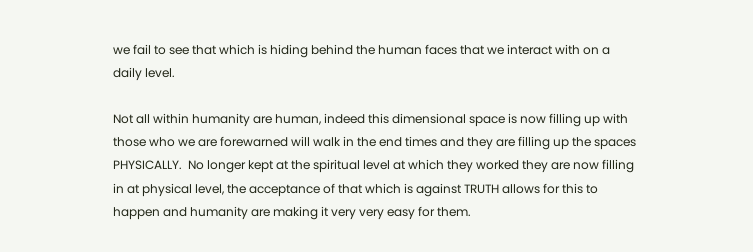we fail to see that which is hiding behind the human faces that we interact with on a daily level.

Not all within humanity are human, indeed this dimensional space is now filling up with those who we are forewarned will walk in the end times and they are filling up the spaces PHYSICALLY.  No longer kept at the spiritual level at which they worked they are now filling in at physical level, the acceptance of that which is against TRUTH allows for this to happen and humanity are making it very very easy for them.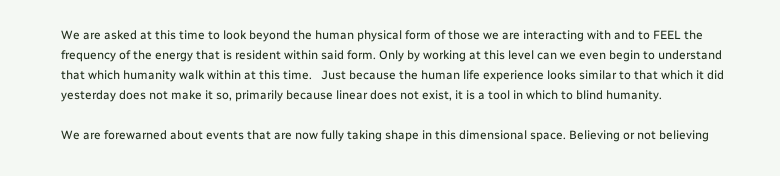We are asked at this time to look beyond the human physical form of those we are interacting with and to FEEL the frequency of the energy that is resident within said form. Only by working at this level can we even begin to understand that which humanity walk within at this time.   Just because the human life experience looks similar to that which it did yesterday does not make it so, primarily because linear does not exist, it is a tool in which to blind humanity.

We are forewarned about events that are now fully taking shape in this dimensional space. Believing or not believing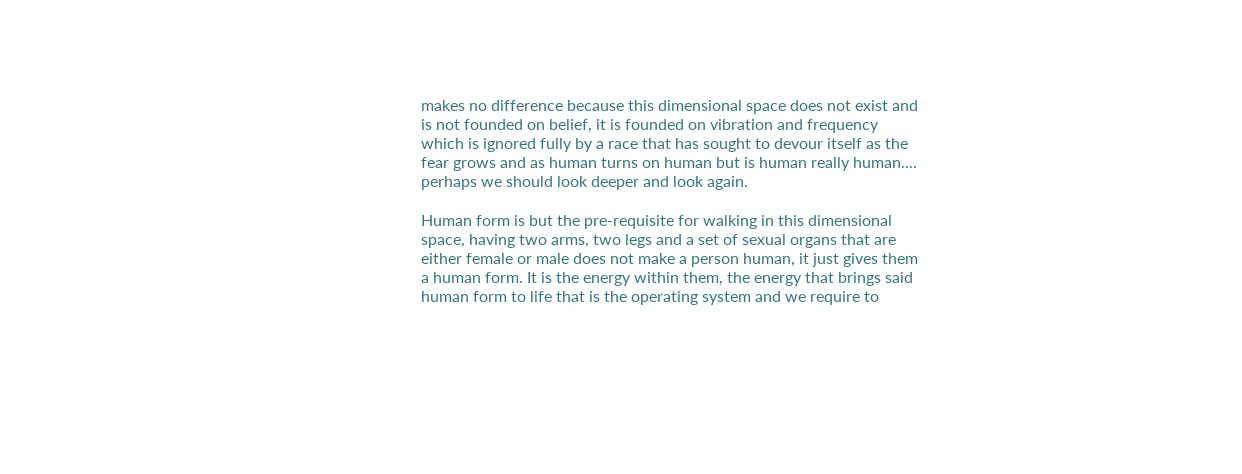makes no difference because this dimensional space does not exist and is not founded on belief, it is founded on vibration and frequency which is ignored fully by a race that has sought to devour itself as the fear grows and as human turns on human but is human really human.... perhaps we should look deeper and look again.

Human form is but the pre-requisite for walking in this dimensional space, having two arms, two legs and a set of sexual organs that are either female or male does not make a person human, it just gives them a human form. It is the energy within them, the energy that brings said human form to life that is the operating system and we require to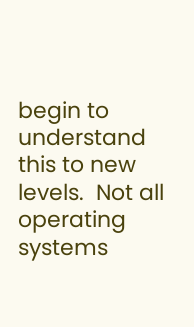begin to understand this to new levels.  Not all operating systems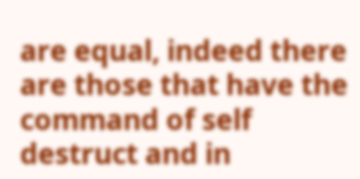are equal, indeed there are those that have the command of self destruct and in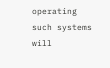operating such systems will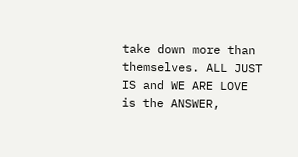take down more than themselves. ALL JUST IS and WE ARE LOVE is the ANSWER,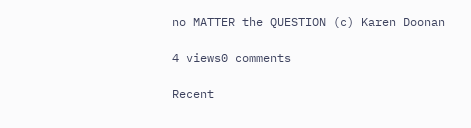no MATTER the QUESTION (c) Karen Doonan

4 views0 comments

Recent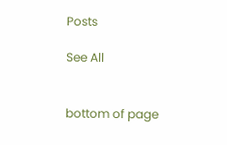Posts

See All


bottom of page